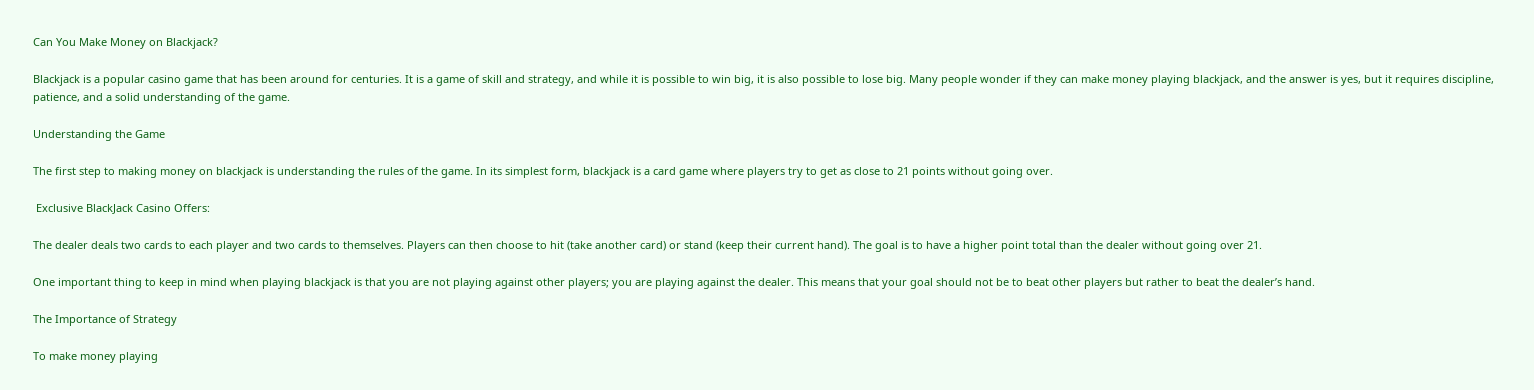Can You Make Money on Blackjack?

Blackjack is a popular casino game that has been around for centuries. It is a game of skill and strategy, and while it is possible to win big, it is also possible to lose big. Many people wonder if they can make money playing blackjack, and the answer is yes, but it requires discipline, patience, and a solid understanding of the game.

Understanding the Game

The first step to making money on blackjack is understanding the rules of the game. In its simplest form, blackjack is a card game where players try to get as close to 21 points without going over.

 Exclusive BlackJack Casino Offers:

The dealer deals two cards to each player and two cards to themselves. Players can then choose to hit (take another card) or stand (keep their current hand). The goal is to have a higher point total than the dealer without going over 21.

One important thing to keep in mind when playing blackjack is that you are not playing against other players; you are playing against the dealer. This means that your goal should not be to beat other players but rather to beat the dealer’s hand.

The Importance of Strategy

To make money playing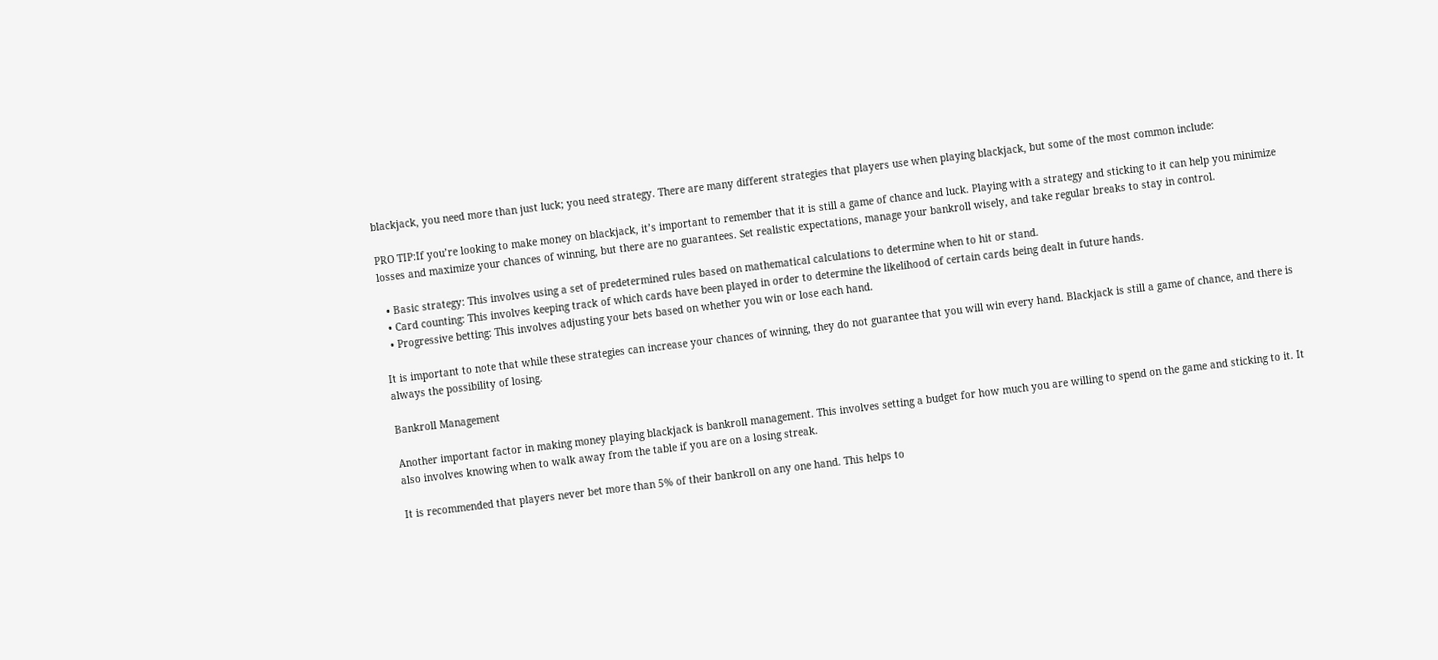blackjack, you need more than just luck; you need strategy. There are many different strategies that players use when playing blackjack, but some of the most common include:

PRO TIP:If you’re looking to make money on blackjack, it’s important to remember that it is still a game of chance and luck. Playing with a strategy and sticking to it can help you minimize losses and maximize your chances of winning, but there are no guarantees. Set realistic expectations, manage your bankroll wisely, and take regular breaks to stay in control.

  • Basic strategy: This involves using a set of predetermined rules based on mathematical calculations to determine when to hit or stand.
  • Card counting: This involves keeping track of which cards have been played in order to determine the likelihood of certain cards being dealt in future hands.
  • Progressive betting: This involves adjusting your bets based on whether you win or lose each hand.

It is important to note that while these strategies can increase your chances of winning, they do not guarantee that you will win every hand. Blackjack is still a game of chance, and there is always the possibility of losing.

Bankroll Management

Another important factor in making money playing blackjack is bankroll management. This involves setting a budget for how much you are willing to spend on the game and sticking to it. It also involves knowing when to walk away from the table if you are on a losing streak.

It is recommended that players never bet more than 5% of their bankroll on any one hand. This helps to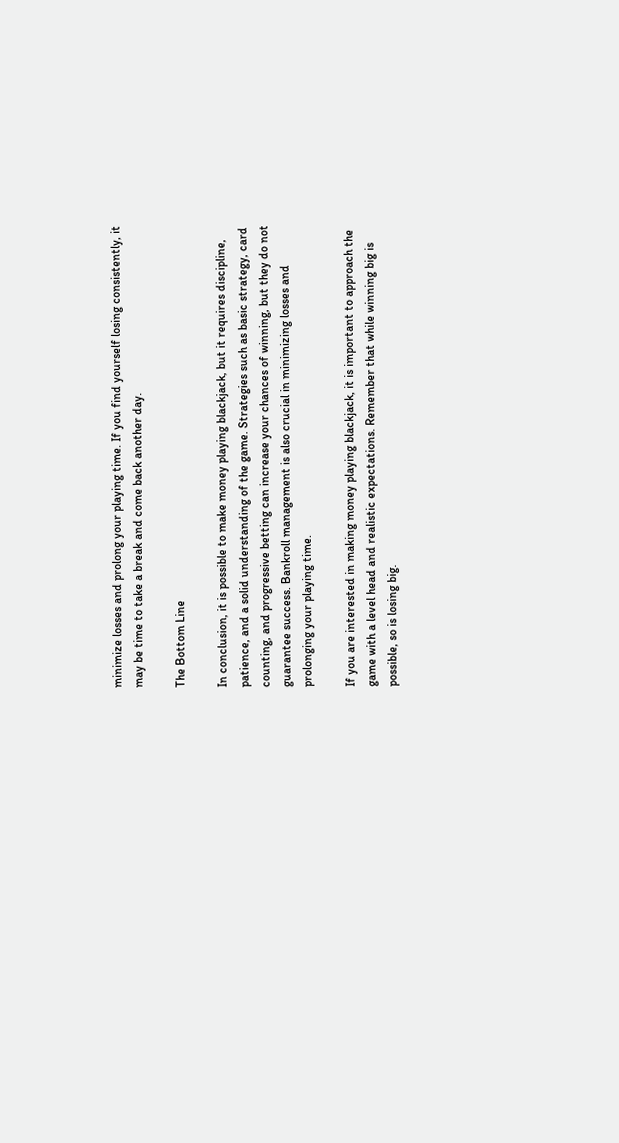minimize losses and prolong your playing time. If you find yourself losing consistently, it may be time to take a break and come back another day.

The Bottom Line

In conclusion, it is possible to make money playing blackjack, but it requires discipline, patience, and a solid understanding of the game. Strategies such as basic strategy, card counting, and progressive betting can increase your chances of winning, but they do not guarantee success. Bankroll management is also crucial in minimizing losses and prolonging your playing time.

If you are interested in making money playing blackjack, it is important to approach the game with a level head and realistic expectations. Remember that while winning big is possible, so is losing big.